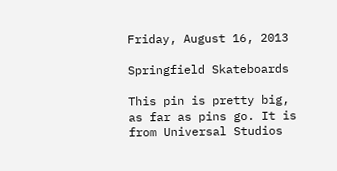Friday, August 16, 2013

Springfield Skateboards

This pin is pretty big, as far as pins go. It is from Universal Studios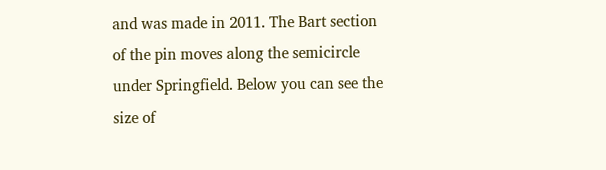and was made in 2011. The Bart section of the pin moves along the semicircle under Springfield. Below you can see the size of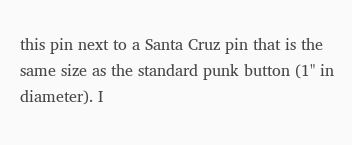this pin next to a Santa Cruz pin that is the same size as the standard punk button (1" in diameter). I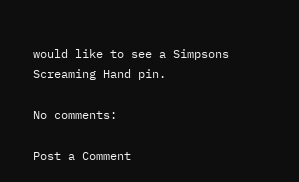would like to see a Simpsons Screaming Hand pin.

No comments:

Post a Comment